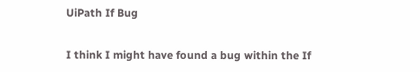UiPath If Bug


I think I might have found a bug within the If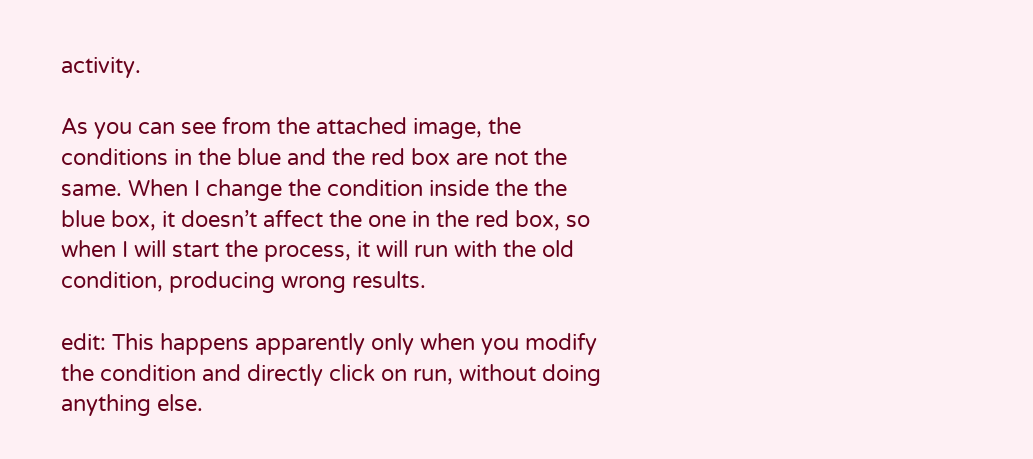activity.

As you can see from the attached image, the conditions in the blue and the red box are not the same. When I change the condition inside the the blue box, it doesn’t affect the one in the red box, so when I will start the process, it will run with the old condition, producing wrong results.

edit: This happens apparently only when you modify the condition and directly click on run, without doing anything else.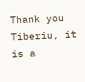Thank you Tiberiu, it is a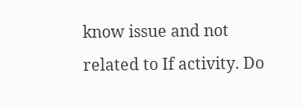know issue and not related to If activity. Do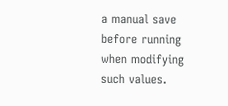a manual save before running when modifying such values.